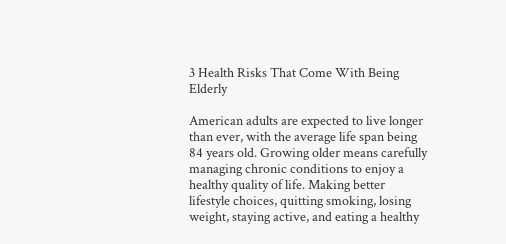3 Health Risks That Come With Being Elderly

American adults are expected to live longer than ever, with the average life span being 84 years old. Growing older means carefully managing chronic conditions to enjoy a healthy quality of life. Making better lifestyle choices, quitting smoking, losing weight, staying active, and eating a healthy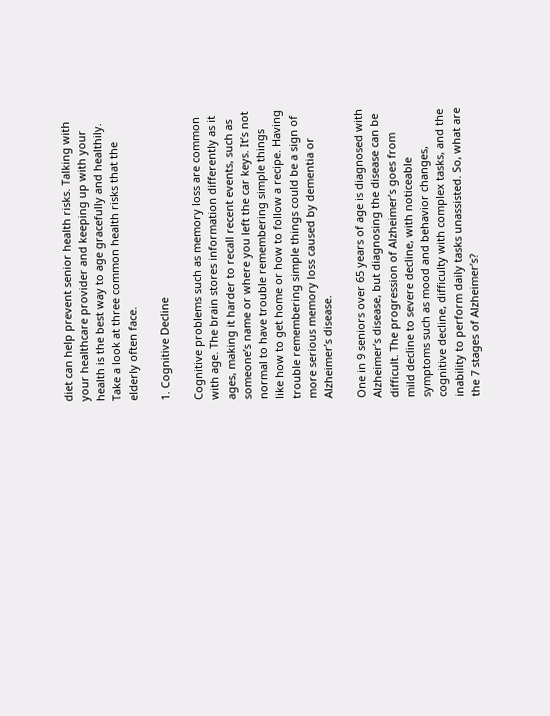diet can help prevent senior health risks. Talking with your healthcare provider and keeping up with your health is the best way to age gracefully and healthily. Take a look at three common health risks that the elderly often face.

1. Cognitive Decline

Cognitive problems such as memory loss are common with age. The brain stores information differently as it ages, making it harder to recall recent events, such as someone’s name or where you left the car keys. It’s not normal to have trouble remembering simple things like how to get home or how to follow a recipe. Having trouble remembering simple things could be a sign of more serious memory loss caused by dementia or Alzheimer’s disease.

One in 9 seniors over 65 years of age is diagnosed with Alzheimer’s disease, but diagnosing the disease can be difficult. The progression of Alzheimer’s goes from mild decline to severe decline, with noticeable symptoms such as mood and behavior changes, cognitive decline, difficulty with complex tasks, and the inability to perform daily tasks unassisted. So, what are the 7 stages of Alzheimer’s?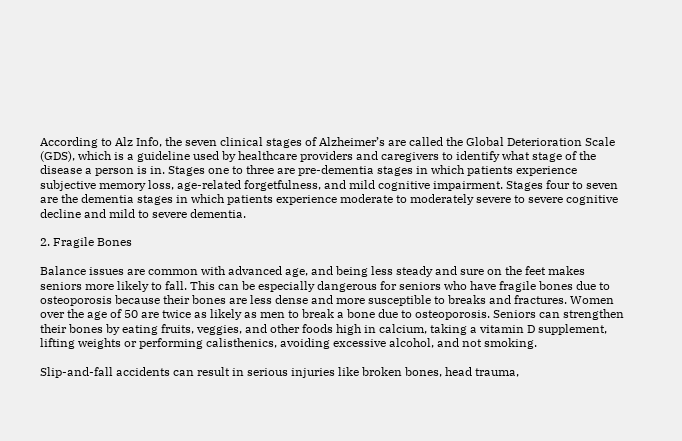According to Alz Info, the seven clinical stages of Alzheimer’s are called the Global Deterioration Scale (GDS), which is a guideline used by healthcare providers and caregivers to identify what stage of the disease a person is in. Stages one to three are pre-dementia stages in which patients experience subjective memory loss, age-related forgetfulness, and mild cognitive impairment. Stages four to seven are the dementia stages in which patients experience moderate to moderately severe to severe cognitive decline and mild to severe dementia.

2. Fragile Bones

Balance issues are common with advanced age, and being less steady and sure on the feet makes seniors more likely to fall. This can be especially dangerous for seniors who have fragile bones due to osteoporosis because their bones are less dense and more susceptible to breaks and fractures. Women over the age of 50 are twice as likely as men to break a bone due to osteoporosis. Seniors can strengthen their bones by eating fruits, veggies, and other foods high in calcium, taking a vitamin D supplement, lifting weights or performing calisthenics, avoiding excessive alcohol, and not smoking.

Slip-and-fall accidents can result in serious injuries like broken bones, head trauma,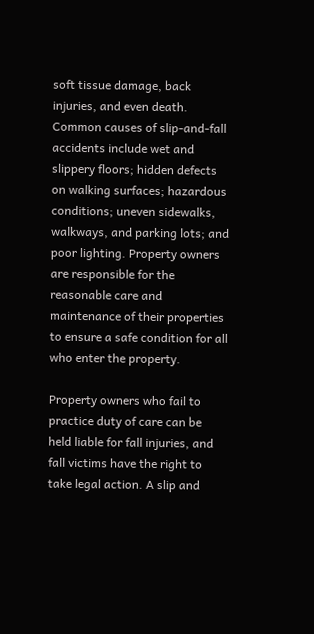soft tissue damage, back injuries, and even death. Common causes of slip-and-fall accidents include wet and slippery floors; hidden defects on walking surfaces; hazardous conditions; uneven sidewalks, walkways, and parking lots; and poor lighting. Property owners are responsible for the reasonable care and maintenance of their properties to ensure a safe condition for all who enter the property.

Property owners who fail to practice duty of care can be held liable for fall injuries, and fall victims have the right to take legal action. A slip and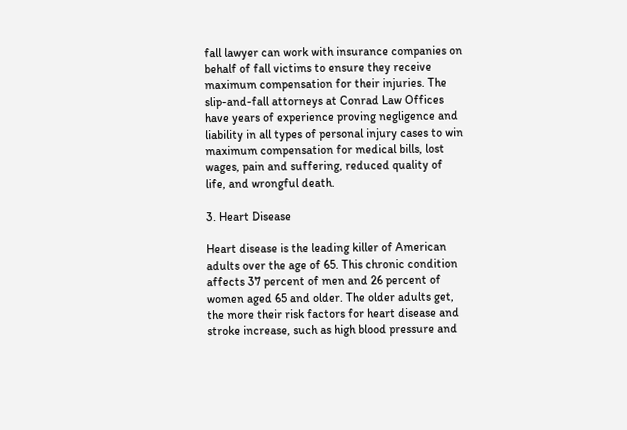fall lawyer can work with insurance companies on behalf of fall victims to ensure they receive maximum compensation for their injuries. The slip-and-fall attorneys at Conrad Law Offices have years of experience proving negligence and liability in all types of personal injury cases to win maximum compensation for medical bills, lost wages, pain and suffering, reduced quality of life, and wrongful death.

3. Heart Disease

Heart disease is the leading killer of American adults over the age of 65. This chronic condition affects 37 percent of men and 26 percent of women aged 65 and older. The older adults get, the more their risk factors for heart disease and stroke increase, such as high blood pressure and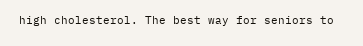high cholesterol. The best way for seniors to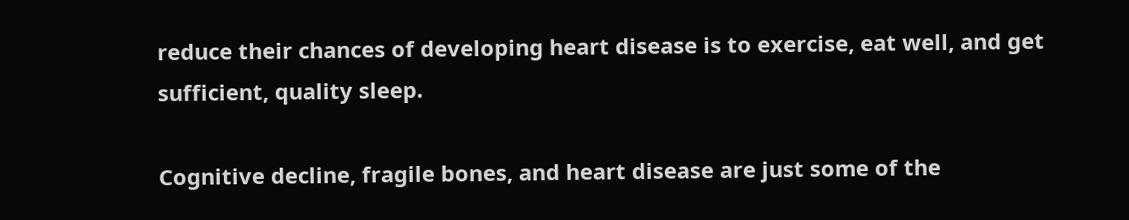reduce their chances of developing heart disease is to exercise, eat well, and get sufficient, quality sleep.

Cognitive decline, fragile bones, and heart disease are just some of the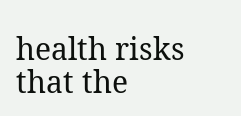health risks that the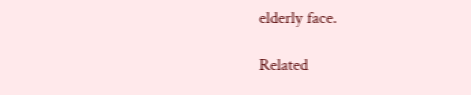elderly face.

Related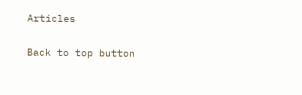Articles

Back to top button